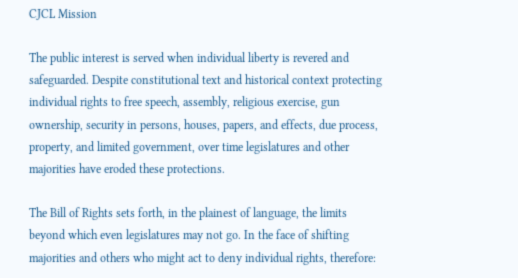CJCL Mission

The public interest is served when individual liberty is revered and safeguarded. Despite constitutional text and historical context protecting individual rights to free speech, assembly, religious exercise, gun ownership, security in persons, houses, papers, and effects, due process, property, and limited government, over time legislatures and other majorities have eroded these protections.

The Bill of Rights sets forth, in the plainest of language, the limits beyond which even legislatures may not go. In the face of shifting majorities and others who might act to deny individual rights, therefore: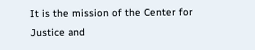It is the mission of the Center for Justice and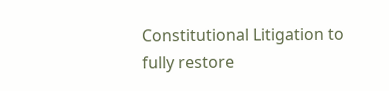Constitutional Litigation to fully restore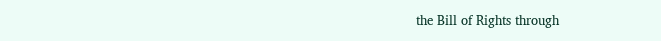the Bill of Rights through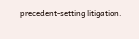precedent-setting litigation.